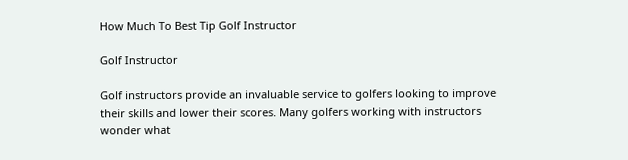How Much To Best Tip Golf Instructor

Golf Instructor

Golf instructors provide an invaluable service to golfers looking to improve their skills and lower their scores. Many golfers working with instructors wonder what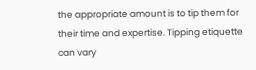the appropriate amount is to tip them for their time and expertise. Tipping etiquette can vary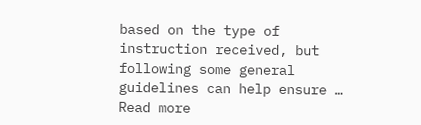based on the type of instruction received, but following some general guidelines can help ensure … Read more